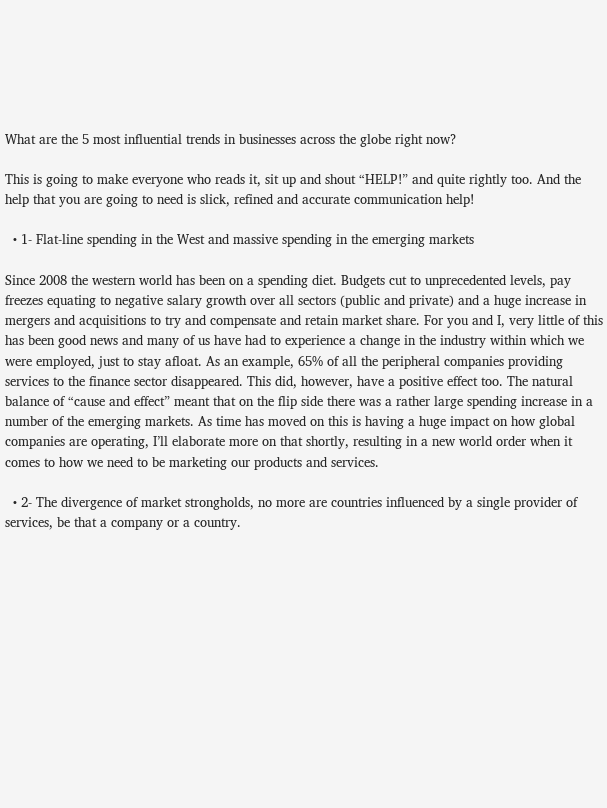What are the 5 most influential trends in businesses across the globe right now?

This is going to make everyone who reads it, sit up and shout “HELP!” and quite rightly too. And the help that you are going to need is slick, refined and accurate communication help!

  • 1- Flat-line spending in the West and massive spending in the emerging markets

Since 2008 the western world has been on a spending diet. Budgets cut to unprecedented levels, pay freezes equating to negative salary growth over all sectors (public and private) and a huge increase in mergers and acquisitions to try and compensate and retain market share. For you and I, very little of this has been good news and many of us have had to experience a change in the industry within which we were employed, just to stay afloat. As an example, 65% of all the peripheral companies providing services to the finance sector disappeared. This did, however, have a positive effect too. The natural balance of “cause and effect” meant that on the flip side there was a rather large spending increase in a number of the emerging markets. As time has moved on this is having a huge impact on how global companies are operating, I’ll elaborate more on that shortly, resulting in a new world order when it comes to how we need to be marketing our products and services.

  • 2- The divergence of market strongholds, no more are countries influenced by a single provider of services, be that a company or a country.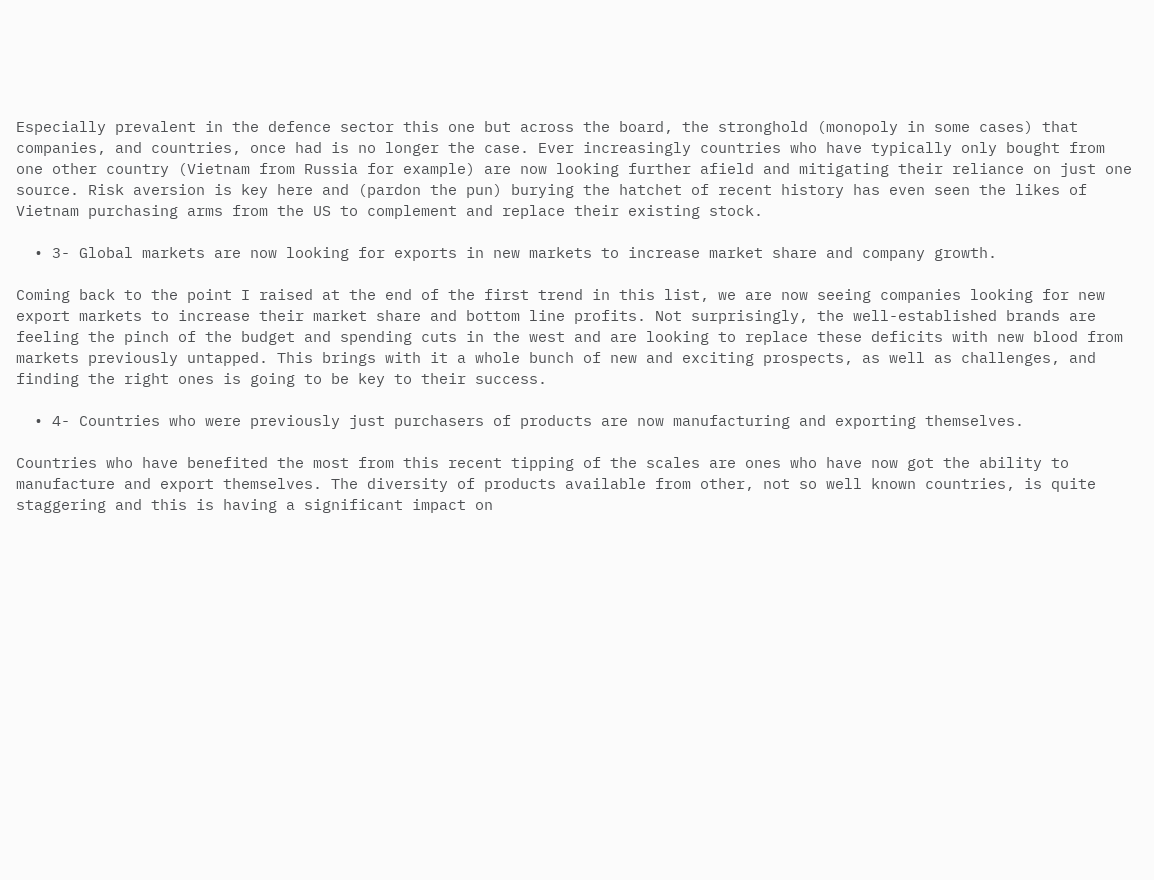Especially prevalent in the defence sector this one but across the board, the stronghold (monopoly in some cases) that companies, and countries, once had is no longer the case. Ever increasingly countries who have typically only bought from one other country (Vietnam from Russia for example) are now looking further afield and mitigating their reliance on just one source. Risk aversion is key here and (pardon the pun) burying the hatchet of recent history has even seen the likes of Vietnam purchasing arms from the US to complement and replace their existing stock.

  • 3- Global markets are now looking for exports in new markets to increase market share and company growth.

Coming back to the point I raised at the end of the first trend in this list, we are now seeing companies looking for new export markets to increase their market share and bottom line profits. Not surprisingly, the well-established brands are feeling the pinch of the budget and spending cuts in the west and are looking to replace these deficits with new blood from markets previously untapped. This brings with it a whole bunch of new and exciting prospects, as well as challenges, and finding the right ones is going to be key to their success.

  • 4- Countries who were previously just purchasers of products are now manufacturing and exporting themselves.

Countries who have benefited the most from this recent tipping of the scales are ones who have now got the ability to manufacture and export themselves. The diversity of products available from other, not so well known countries, is quite staggering and this is having a significant impact on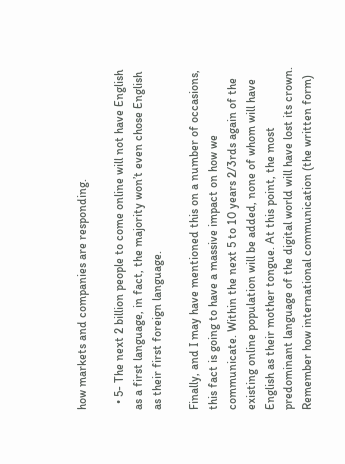how markets and companies are responding.

  • 5- The next 2 billion people to come online will not have English as a first language, in fact, the majority won’t even chose English as their first foreign language.

Finally, and I may have mentioned this on a number of occasions, this fact is going to have a massive impact on how we communicate. Within the next 5 to 10 years 2/3rds again of the existing online population will be added, none of whom will have English as their mother tongue. At this point, the most predominant language of the digital world will have lost its crown. Remember how international communication (the written form)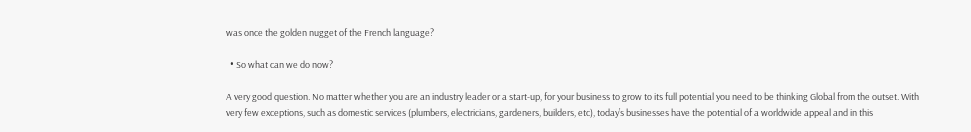was once the golden nugget of the French language?

  • So what can we do now?

A very good question. No matter whether you are an industry leader or a start-up, for your business to grow to its full potential you need to be thinking Global from the outset. With very few exceptions, such as domestic services (plumbers, electricians, gardeners, builders, etc), today’s businesses have the potential of a worldwide appeal and in this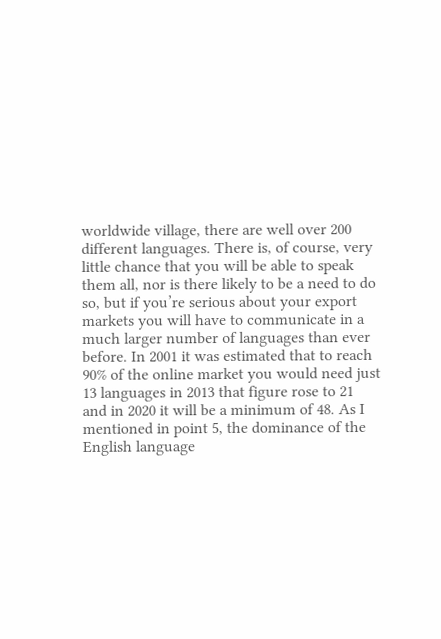worldwide village, there are well over 200 different languages. There is, of course, very little chance that you will be able to speak them all, nor is there likely to be a need to do so, but if you’re serious about your export markets you will have to communicate in a much larger number of languages than ever before. In 2001 it was estimated that to reach 90% of the online market you would need just 13 languages in 2013 that figure rose to 21 and in 2020 it will be a minimum of 48. As I mentioned in point 5, the dominance of the English language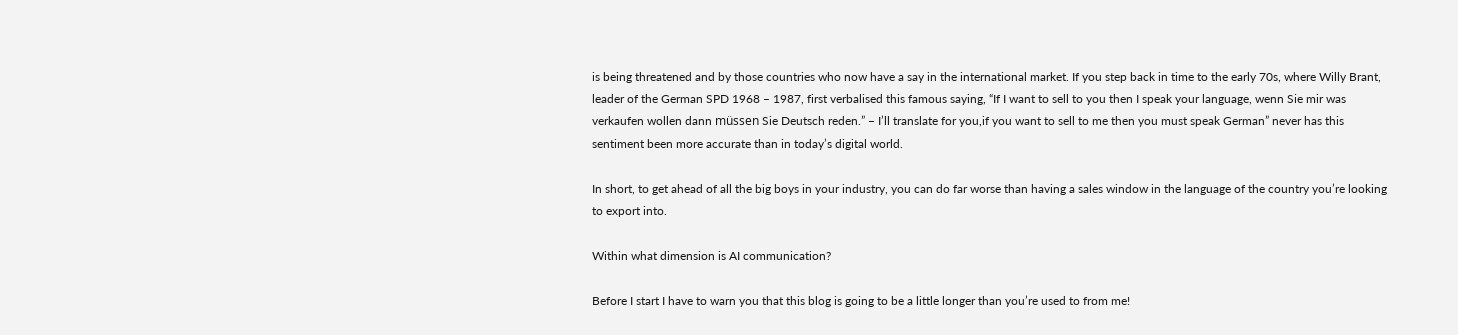is being threatened and by those countries who now have a say in the international market. If you step back in time to the early 70s, where Willy Brant, leader of the German SPD 1968 – 1987, first verbalised this famous saying, “If I want to sell to you then I speak your language, wenn Sie mir was verkaufen wollen dann müssen Sie Deutsch reden.” – I’ll translate for you,if you want to sell to me then you must speak German” never has this sentiment been more accurate than in today’s digital world.

In short, to get ahead of all the big boys in your industry, you can do far worse than having a sales window in the language of the country you’re looking to export into.

Within what dimension is AI communication?

Before I start I have to warn you that this blog is going to be a little longer than you’re used to from me!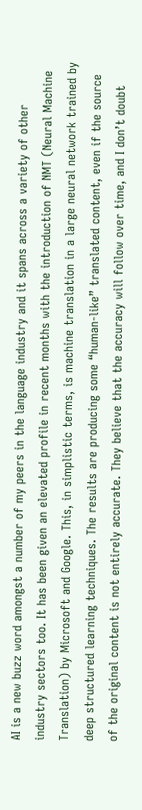AI is a new buzz word amongst a number of my peers in the language industry and it spans across a variety of other industry sectors too. It has been given an elevated profile in recent months with the introduction of NMT (Neural Machine Translation) by Microsoft and Google. This, in simplistic terms, is machine translation in a large neural network trained by deep structured learning techniques. The results are producing some “human-like” translated content, even if the source of the original content is not entirely accurate. They believe that the accuracy will follow over time, and I don’t doubt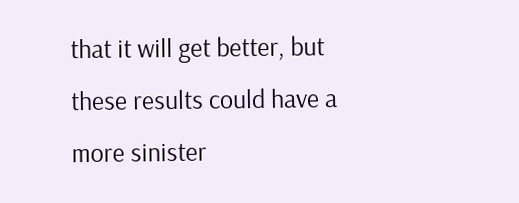that it will get better, but these results could have a more sinister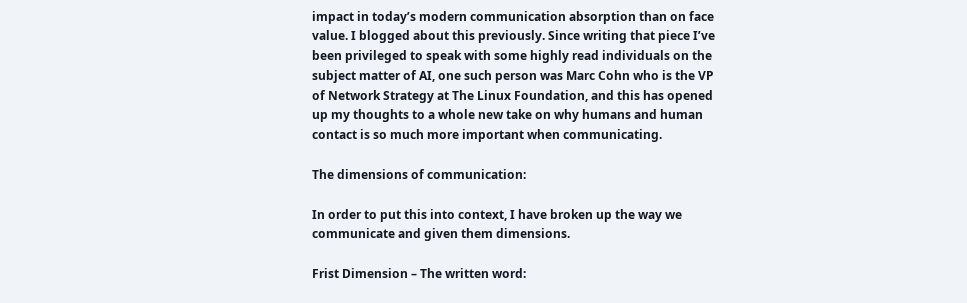impact in today’s modern communication absorption than on face value. I blogged about this previously. Since writing that piece I’ve been privileged to speak with some highly read individuals on the subject matter of AI, one such person was Marc Cohn who is the VP of Network Strategy at The Linux Foundation, and this has opened up my thoughts to a whole new take on why humans and human contact is so much more important when communicating.

The dimensions of communication:

In order to put this into context, I have broken up the way we communicate and given them dimensions.

Frist Dimension – The written word: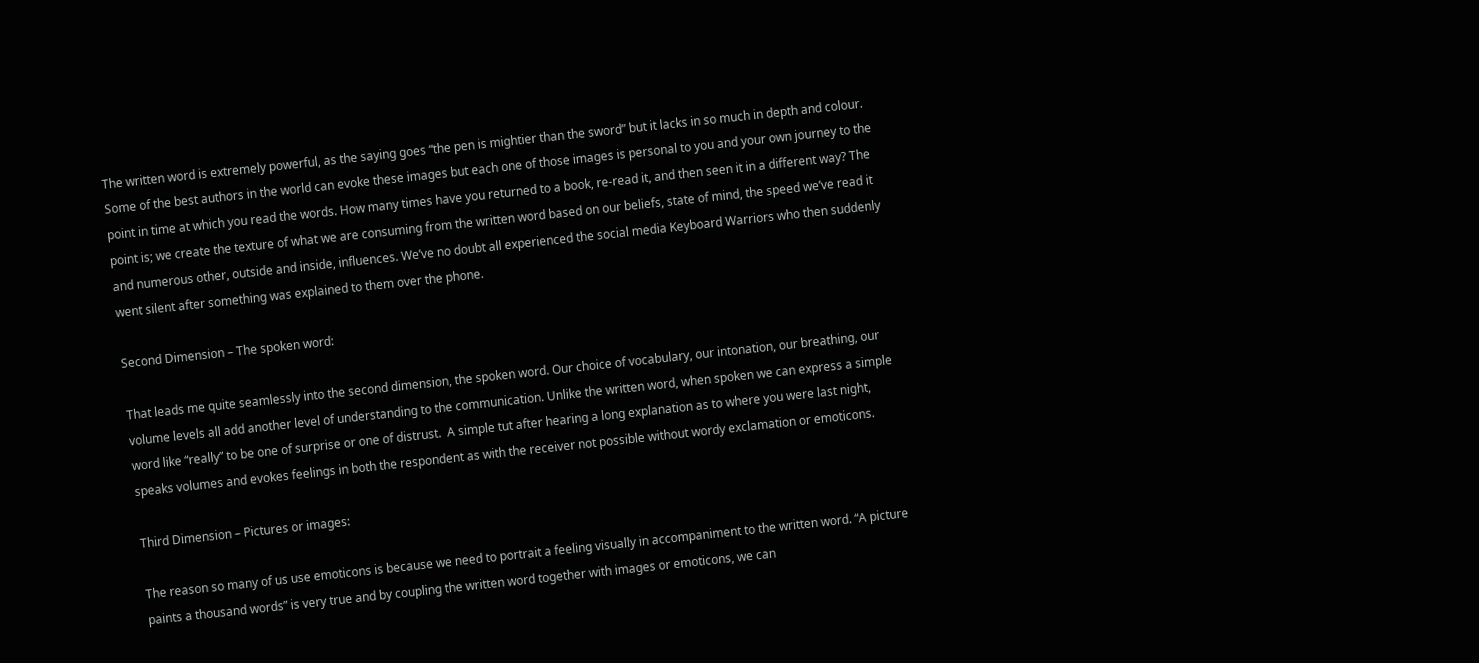The written word is extremely powerful, as the saying goes “the pen is mightier than the sword” but it lacks in so much in depth and colour. Some of the best authors in the world can evoke these images but each one of those images is personal to you and your own journey to the point in time at which you read the words. How many times have you returned to a book, re-read it, and then seen it in a different way? The point is; we create the texture of what we are consuming from the written word based on our beliefs, state of mind, the speed we’ve read it and numerous other, outside and inside, influences. We’ve no doubt all experienced the social media Keyboard Warriors who then suddenly went silent after something was explained to them over the phone.

Second Dimension – The spoken word:

That leads me quite seamlessly into the second dimension, the spoken word. Our choice of vocabulary, our intonation, our breathing, our volume levels all add another level of understanding to the communication. Unlike the written word, when spoken we can express a simple word like “really” to be one of surprise or one of distrust.  A simple tut after hearing a long explanation as to where you were last night, speaks volumes and evokes feelings in both the respondent as with the receiver not possible without wordy exclamation or emoticons.

Third Dimension – Pictures or images:

The reason so many of us use emoticons is because we need to portrait a feeling visually in accompaniment to the written word. “A picture paints a thousand words” is very true and by coupling the written word together with images or emoticons, we can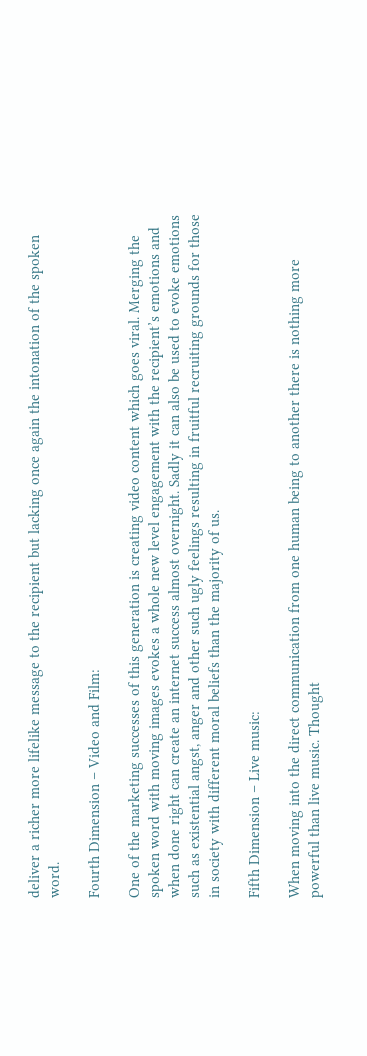deliver a richer more lifelike message to the recipient but lacking once again the intonation of the spoken word.

Fourth Dimension – Video and Film:

One of the marketing successes of this generation is creating video content which goes viral. Merging the spoken word with moving images evokes a whole new level engagement with the recipient’s emotions and when done right can create an internet success almost overnight. Sadly it can also be used to evoke emotions such as existential angst, anger and other such ugly feelings resulting in fruitful recruiting grounds for those in society with different moral beliefs than the majority of us.

Fifth Dimension – Live music:

When moving into the direct communication from one human being to another there is nothing more powerful than live music. Thought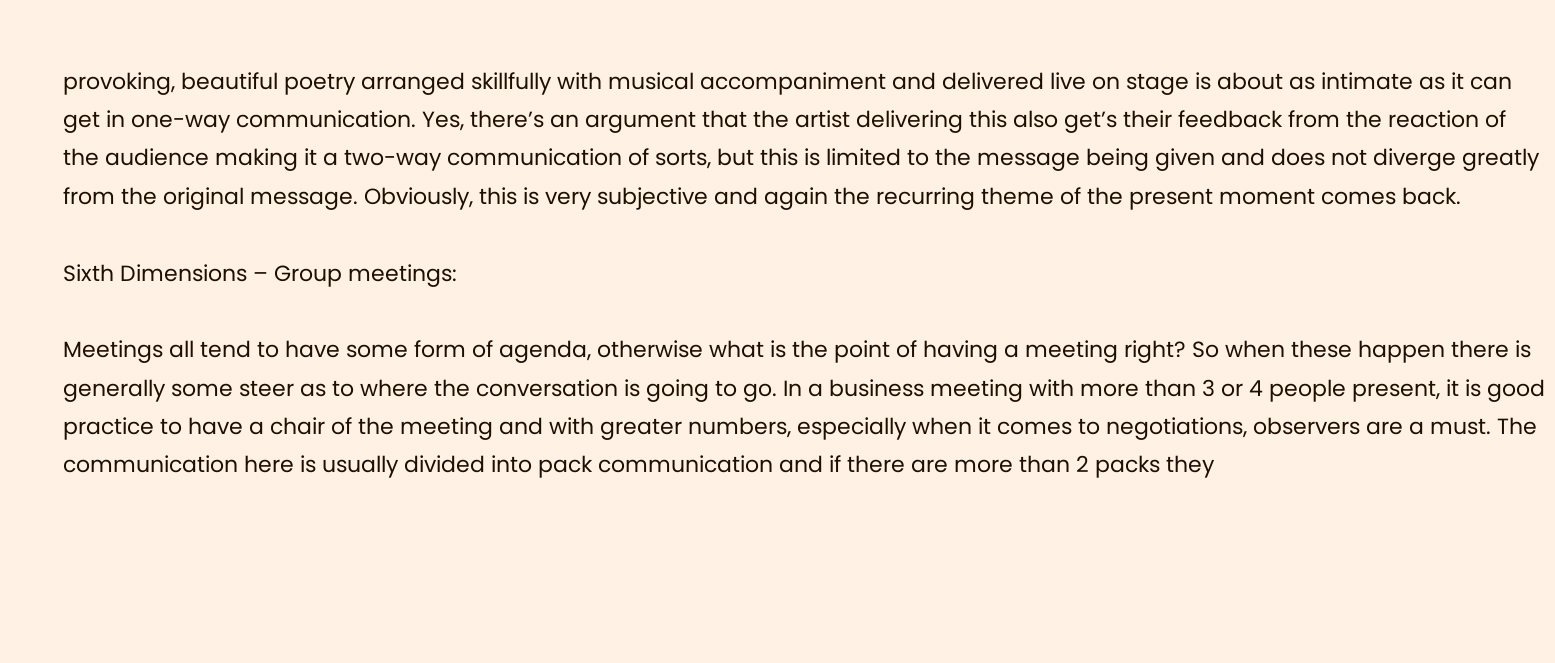provoking, beautiful poetry arranged skillfully with musical accompaniment and delivered live on stage is about as intimate as it can get in one-way communication. Yes, there’s an argument that the artist delivering this also get’s their feedback from the reaction of the audience making it a two-way communication of sorts, but this is limited to the message being given and does not diverge greatly from the original message. Obviously, this is very subjective and again the recurring theme of the present moment comes back.

Sixth Dimensions – Group meetings:

Meetings all tend to have some form of agenda, otherwise what is the point of having a meeting right? So when these happen there is generally some steer as to where the conversation is going to go. In a business meeting with more than 3 or 4 people present, it is good practice to have a chair of the meeting and with greater numbers, especially when it comes to negotiations, observers are a must. The communication here is usually divided into pack communication and if there are more than 2 packs they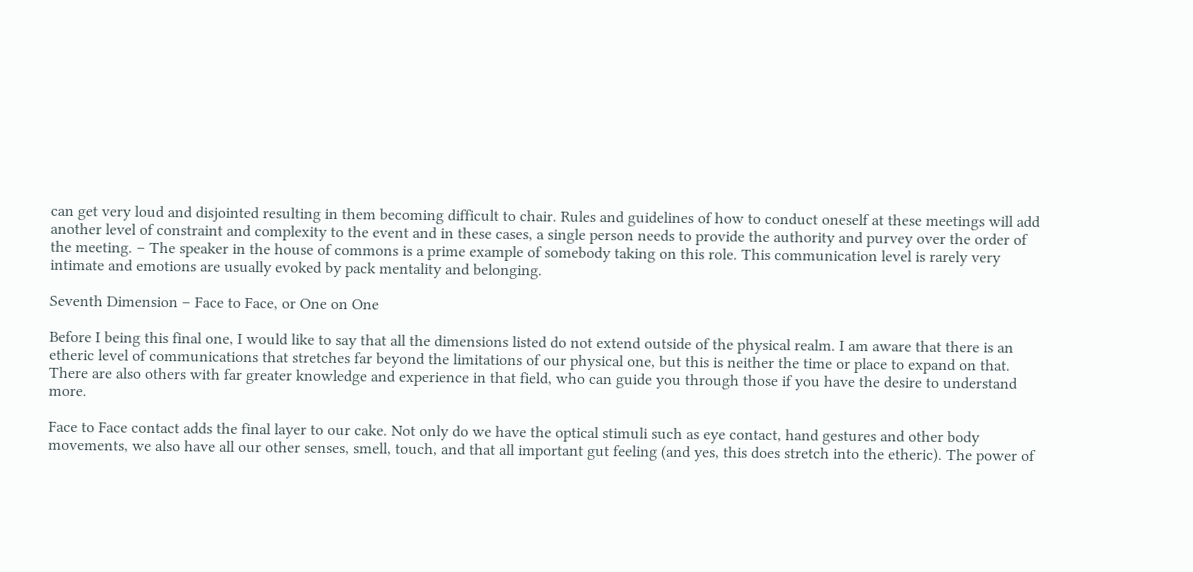can get very loud and disjointed resulting in them becoming difficult to chair. Rules and guidelines of how to conduct oneself at these meetings will add another level of constraint and complexity to the event and in these cases, a single person needs to provide the authority and purvey over the order of the meeting. – The speaker in the house of commons is a prime example of somebody taking on this role. This communication level is rarely very intimate and emotions are usually evoked by pack mentality and belonging.

Seventh Dimension – Face to Face, or One on One

Before I being this final one, I would like to say that all the dimensions listed do not extend outside of the physical realm. I am aware that there is an etheric level of communications that stretches far beyond the limitations of our physical one, but this is neither the time or place to expand on that. There are also others with far greater knowledge and experience in that field, who can guide you through those if you have the desire to understand more.

Face to Face contact adds the final layer to our cake. Not only do we have the optical stimuli such as eye contact, hand gestures and other body movements, we also have all our other senses, smell, touch, and that all important gut feeling (and yes, this does stretch into the etheric). The power of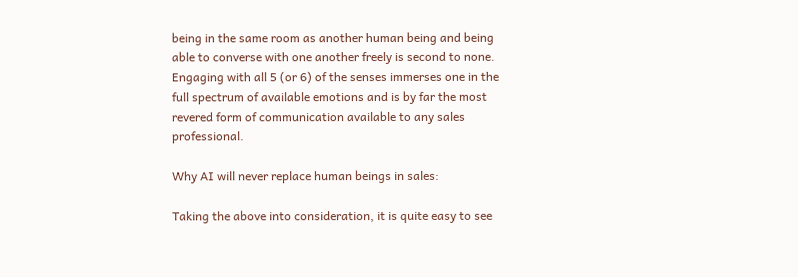being in the same room as another human being and being able to converse with one another freely is second to none. Engaging with all 5 (or 6) of the senses immerses one in the full spectrum of available emotions and is by far the most revered form of communication available to any sales professional.

Why AI will never replace human beings in sales:

Taking the above into consideration, it is quite easy to see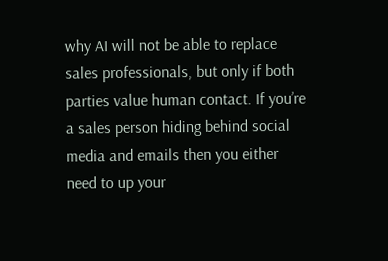why AI will not be able to replace sales professionals, but only if both parties value human contact. If you’re a sales person hiding behind social media and emails then you either need to up your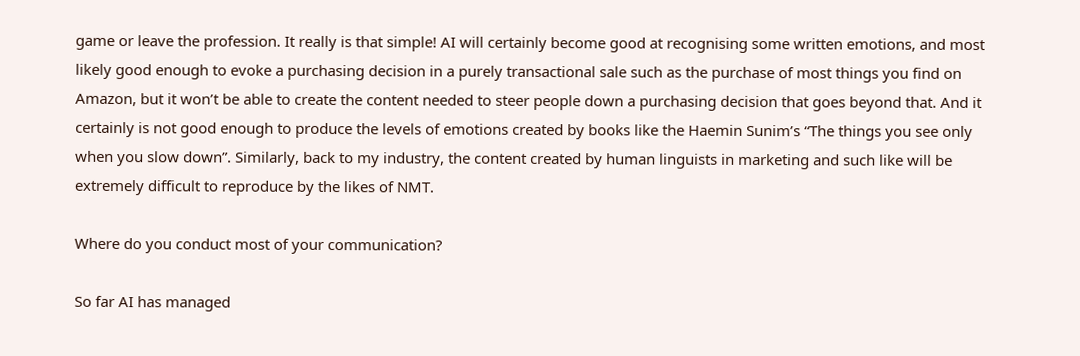game or leave the profession. It really is that simple! AI will certainly become good at recognising some written emotions, and most likely good enough to evoke a purchasing decision in a purely transactional sale such as the purchase of most things you find on Amazon, but it won’t be able to create the content needed to steer people down a purchasing decision that goes beyond that. And it certainly is not good enough to produce the levels of emotions created by books like the Haemin Sunim’s “The things you see only when you slow down”. Similarly, back to my industry, the content created by human linguists in marketing and such like will be extremely difficult to reproduce by the likes of NMT.

Where do you conduct most of your communication?

So far AI has managed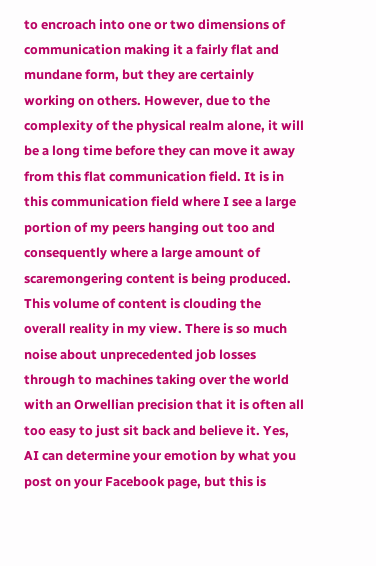to encroach into one or two dimensions of communication making it a fairly flat and mundane form, but they are certainly working on others. However, due to the complexity of the physical realm alone, it will be a long time before they can move it away from this flat communication field. It is in this communication field where I see a large portion of my peers hanging out too and consequently where a large amount of scaremongering content is being produced. This volume of content is clouding the overall reality in my view. There is so much noise about unprecedented job losses through to machines taking over the world with an Orwellian precision that it is often all too easy to just sit back and believe it. Yes, AI can determine your emotion by what you post on your Facebook page, but this is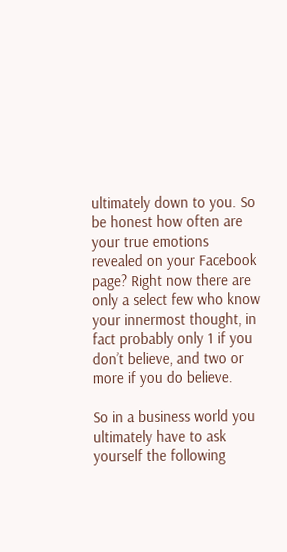ultimately down to you. So be honest how often are your true emotions revealed on your Facebook page? Right now there are only a select few who know your innermost thought, in fact probably only 1 if you don’t believe, and two or more if you do believe.

So in a business world you ultimately have to ask yourself the following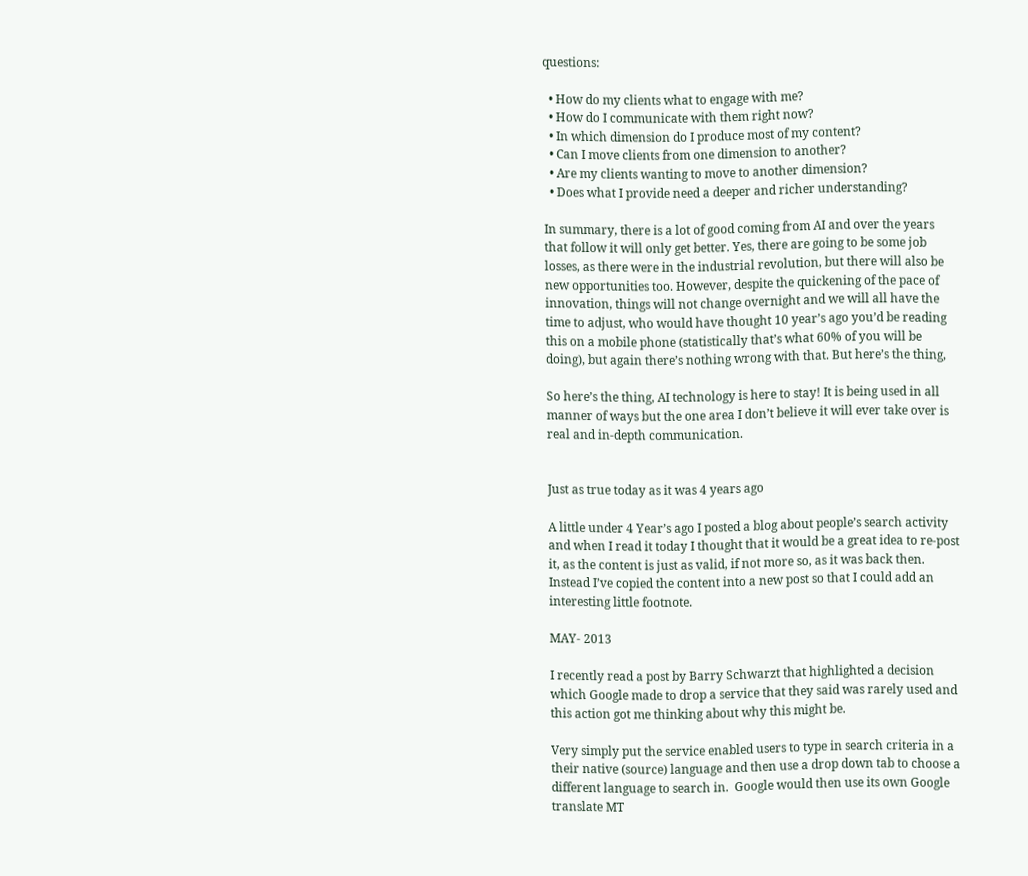questions:

  • How do my clients what to engage with me?
  • How do I communicate with them right now?
  • In which dimension do I produce most of my content?
  • Can I move clients from one dimension to another?
  • Are my clients wanting to move to another dimension?
  • Does what I provide need a deeper and richer understanding?

In summary, there is a lot of good coming from AI and over the years that follow it will only get better. Yes, there are going to be some job losses, as there were in the industrial revolution, but there will also be new opportunities too. However, despite the quickening of the pace of innovation, things will not change overnight and we will all have the time to adjust, who would have thought 10 year’s ago you’d be reading this on a mobile phone (statistically that’s what 60% of you will be doing), but again there’s nothing wrong with that. But here’s the thing,

So here’s the thing, AI technology is here to stay! It is being used in all manner of ways but the one area I don’t believe it will ever take over is real and in-depth communication.


Just as true today as it was 4 years ago

A little under 4 Year’s ago I posted a blog about people’s search activity and when I read it today I thought that it would be a great idea to re-post it, as the content is just as valid, if not more so, as it was back then. Instead I’ve copied the content into a new post so that I could add an interesting little footnote.

MAY- 2013

I recently read a post by Barry Schwarzt that highlighted a decision which Google made to drop a service that they said was rarely used and this action got me thinking about why this might be.

Very simply put the service enabled users to type in search criteria in a their native (source) language and then use a drop down tab to choose a different language to search in.  Google would then use its own Google translate MT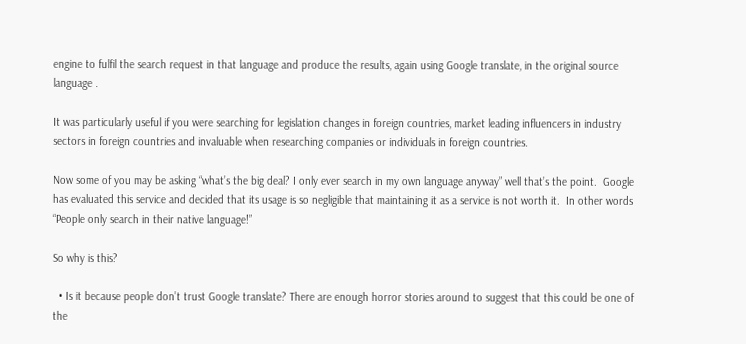engine to fulfil the search request in that language and produce the results, again using Google translate, in the original source language .

It was particularly useful if you were searching for legislation changes in foreign countries, market leading influencers in industry sectors in foreign countries and invaluable when researching companies or individuals in foreign countries.

Now some of you may be asking “what’s the big deal? I only ever search in my own language anyway” well that’s the point.  Google has evaluated this service and decided that its usage is so negligible that maintaining it as a service is not worth it.  In other words “People only search in their native language!”

So why is this?

  • Is it because people don’t trust Google translate? There are enough horror stories around to suggest that this could be one of the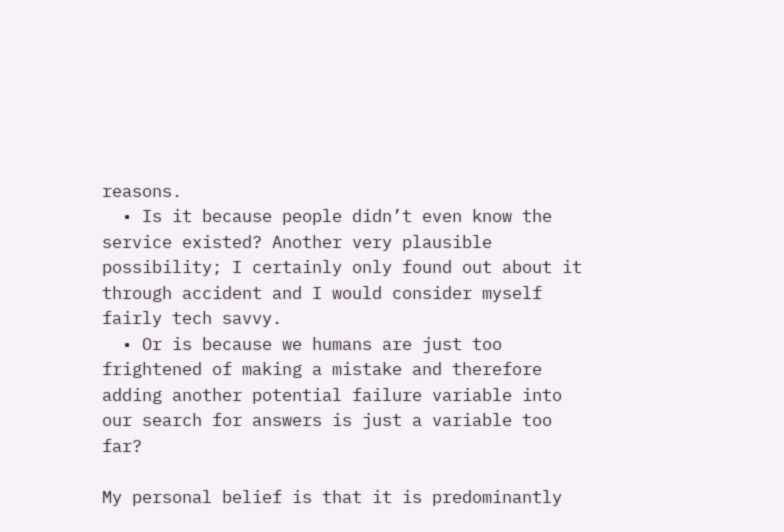reasons.
  • Is it because people didn’t even know the service existed? Another very plausible possibility; I certainly only found out about it through accident and I would consider myself fairly tech savvy.
  • Or is because we humans are just too frightened of making a mistake and therefore adding another potential failure variable into our search for answers is just a variable too far?

My personal belief is that it is predominantly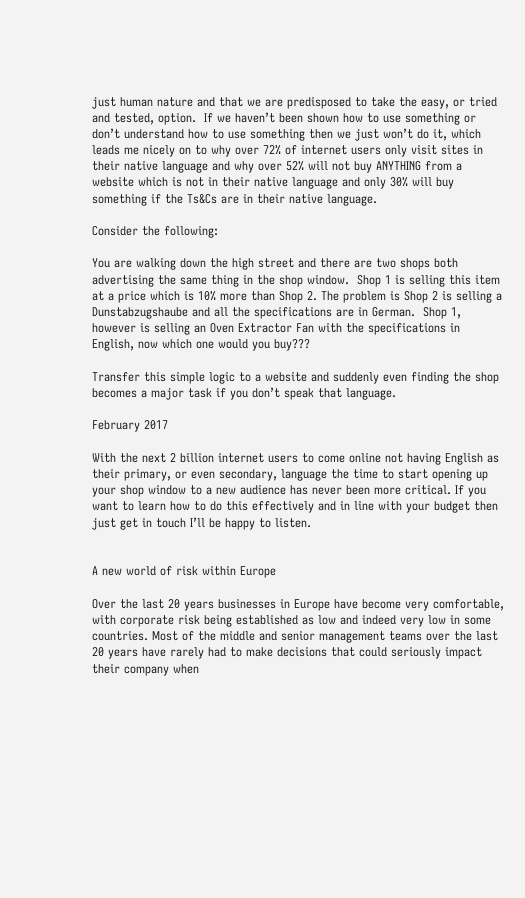just human nature and that we are predisposed to take the easy, or tried and tested, option.  If we haven’t been shown how to use something or don’t understand how to use something then we just won’t do it, which leads me nicely on to why over 72% of internet users only visit sites in their native language and why over 52% will not buy ANYTHING from a website which is not in their native language and only 30% will buy something if the Ts&Cs are in their native language.

Consider the following:

You are walking down the high street and there are two shops both advertising the same thing in the shop window.  Shop 1 is selling this item at a price which is 10% more than Shop 2. The problem is Shop 2 is selling a Dunstabzugshaube and all the specifications are in German.  Shop 1, however is selling an Oven Extractor Fan with the specifications in English, now which one would you buy???

Transfer this simple logic to a website and suddenly even finding the shop becomes a major task if you don’t speak that language.

February 2017

With the next 2 billion internet users to come online not having English as their primary, or even secondary, language the time to start opening up your shop window to a new audience has never been more critical. If you want to learn how to do this effectively and in line with your budget then just get in touch I’ll be happy to listen.


A new world of risk within Europe

Over the last 20 years businesses in Europe have become very comfortable, with corporate risk being established as low and indeed very low in some countries. Most of the middle and senior management teams over the last 20 years have rarely had to make decisions that could seriously impact their company when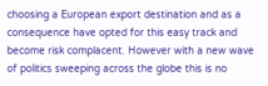choosing a European export destination and as a consequence have opted for this easy track and become risk complacent. However with a new wave of politics sweeping across the globe this is no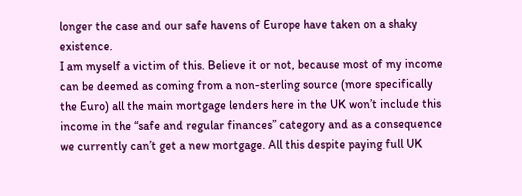longer the case and our safe havens of Europe have taken on a shaky existence.
I am myself a victim of this. Believe it or not, because most of my income can be deemed as coming from a non-sterling source (more specifically the Euro) all the main mortgage lenders here in the UK won’t include this income in the “safe and regular finances” category and as a consequence we currently can’t get a new mortgage. All this despite paying full UK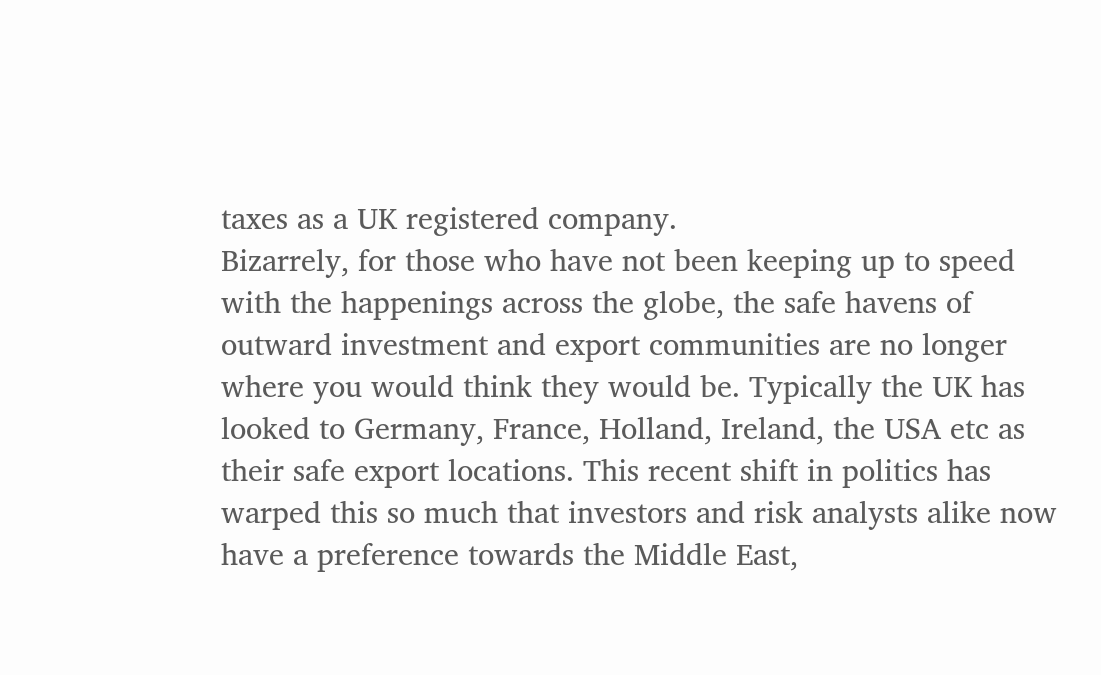taxes as a UK registered company.
Bizarrely, for those who have not been keeping up to speed with the happenings across the globe, the safe havens of outward investment and export communities are no longer where you would think they would be. Typically the UK has looked to Germany, France, Holland, Ireland, the USA etc as their safe export locations. This recent shift in politics has warped this so much that investors and risk analysts alike now have a preference towards the Middle East,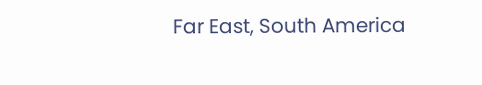Far East, South America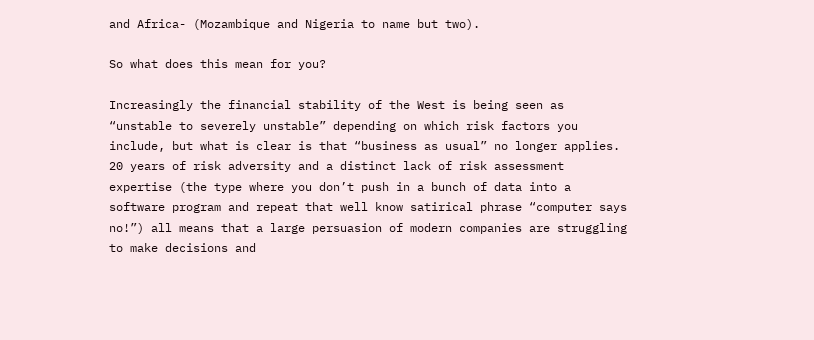and Africa- (Mozambique and Nigeria to name but two).

So what does this mean for you?

Increasingly the financial stability of the West is being seen as “unstable to severely unstable” depending on which risk factors you include, but what is clear is that “business as usual” no longer applies. 20 years of risk adversity and a distinct lack of risk assessment expertise (the type where you don’t push in a bunch of data into a software program and repeat that well know satirical phrase “computer says no!”) all means that a large persuasion of modern companies are struggling to make decisions and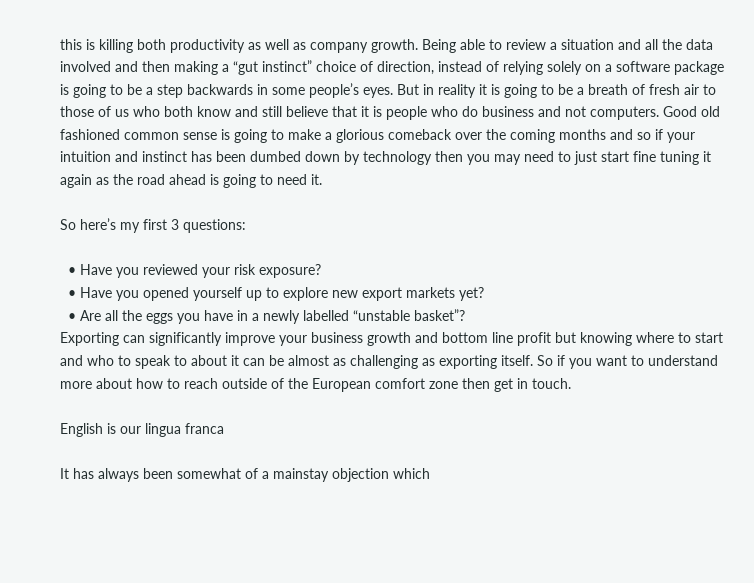this is killing both productivity as well as company growth. Being able to review a situation and all the data involved and then making a “gut instinct” choice of direction, instead of relying solely on a software package is going to be a step backwards in some people’s eyes. But in reality it is going to be a breath of fresh air to those of us who both know and still believe that it is people who do business and not computers. Good old fashioned common sense is going to make a glorious comeback over the coming months and so if your intuition and instinct has been dumbed down by technology then you may need to just start fine tuning it again as the road ahead is going to need it.

So here’s my first 3 questions:

  • Have you reviewed your risk exposure?
  • Have you opened yourself up to explore new export markets yet?
  • Are all the eggs you have in a newly labelled “unstable basket”?
Exporting can significantly improve your business growth and bottom line profit but knowing where to start and who to speak to about it can be almost as challenging as exporting itself. So if you want to understand more about how to reach outside of the European comfort zone then get in touch.

English is our lingua franca

It has always been somewhat of a mainstay objection which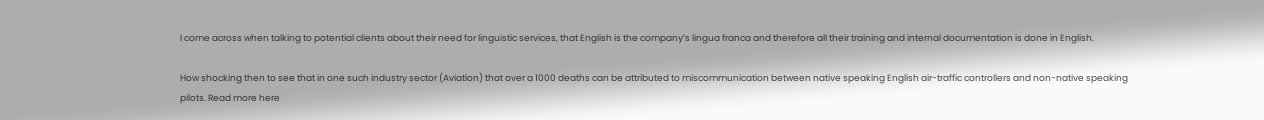I come across when talking to potential clients about their need for linguistic services, that English is the company’s lingua franca and therefore all their training and internal documentation is done in English.

How shocking then to see that in one such industry sector (Aviation) that over a 1000 deaths can be attributed to miscommunication between native speaking English air-traffic controllers and non-native speaking pilots. Read more here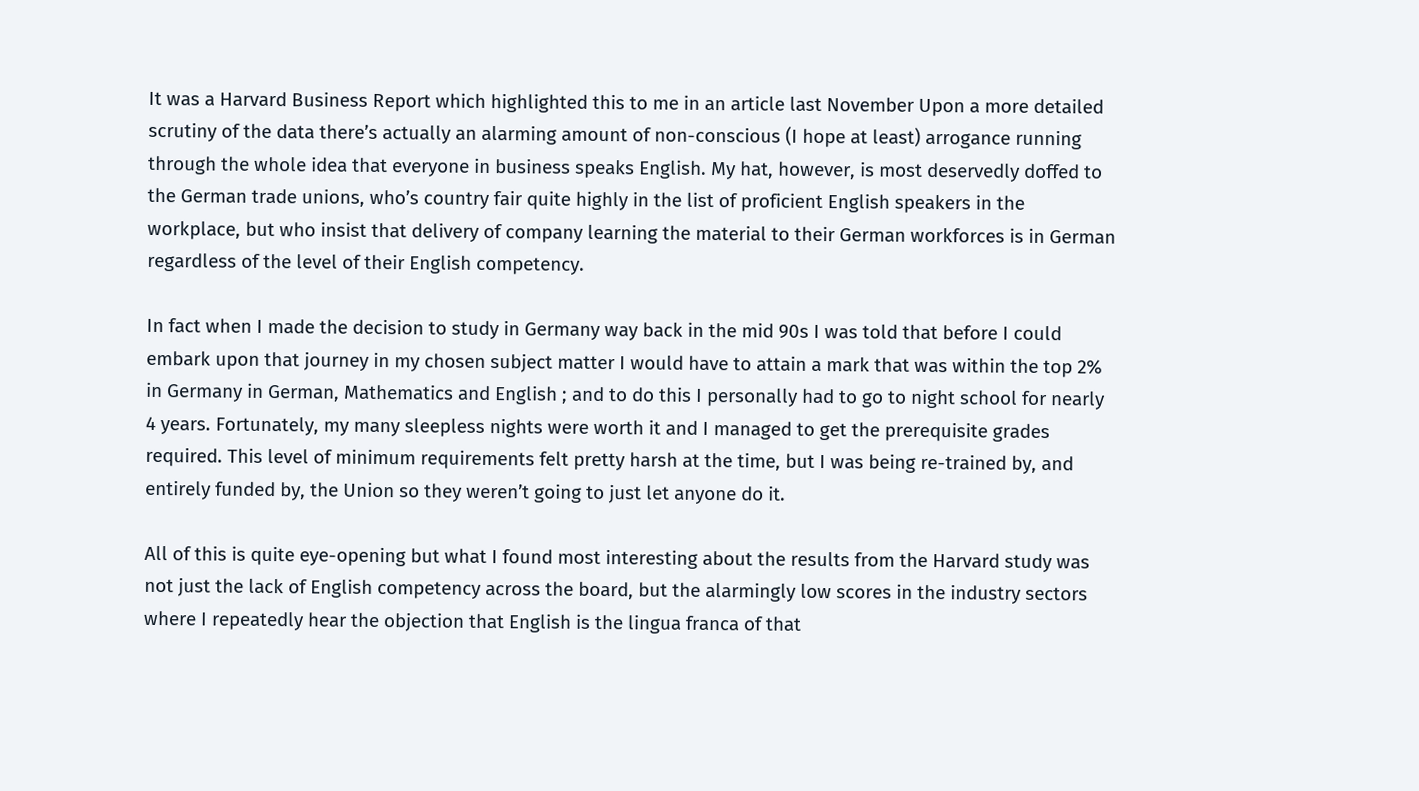It was a Harvard Business Report which highlighted this to me in an article last November Upon a more detailed scrutiny of the data there’s actually an alarming amount of non-conscious (I hope at least) arrogance running through the whole idea that everyone in business speaks English. My hat, however, is most deservedly doffed to the German trade unions, who’s country fair quite highly in the list of proficient English speakers in the workplace, but who insist that delivery of company learning the material to their German workforces is in German regardless of the level of their English competency.

In fact when I made the decision to study in Germany way back in the mid 90s I was told that before I could embark upon that journey in my chosen subject matter I would have to attain a mark that was within the top 2% in Germany in German, Mathematics and English ; and to do this I personally had to go to night school for nearly 4 years. Fortunately, my many sleepless nights were worth it and I managed to get the prerequisite grades required. This level of minimum requirements felt pretty harsh at the time, but I was being re-trained by, and entirely funded by, the Union so they weren’t going to just let anyone do it.

All of this is quite eye-opening but what I found most interesting about the results from the Harvard study was not just the lack of English competency across the board, but the alarmingly low scores in the industry sectors where I repeatedly hear the objection that English is the lingua franca of that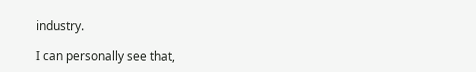industry.

I can personally see that,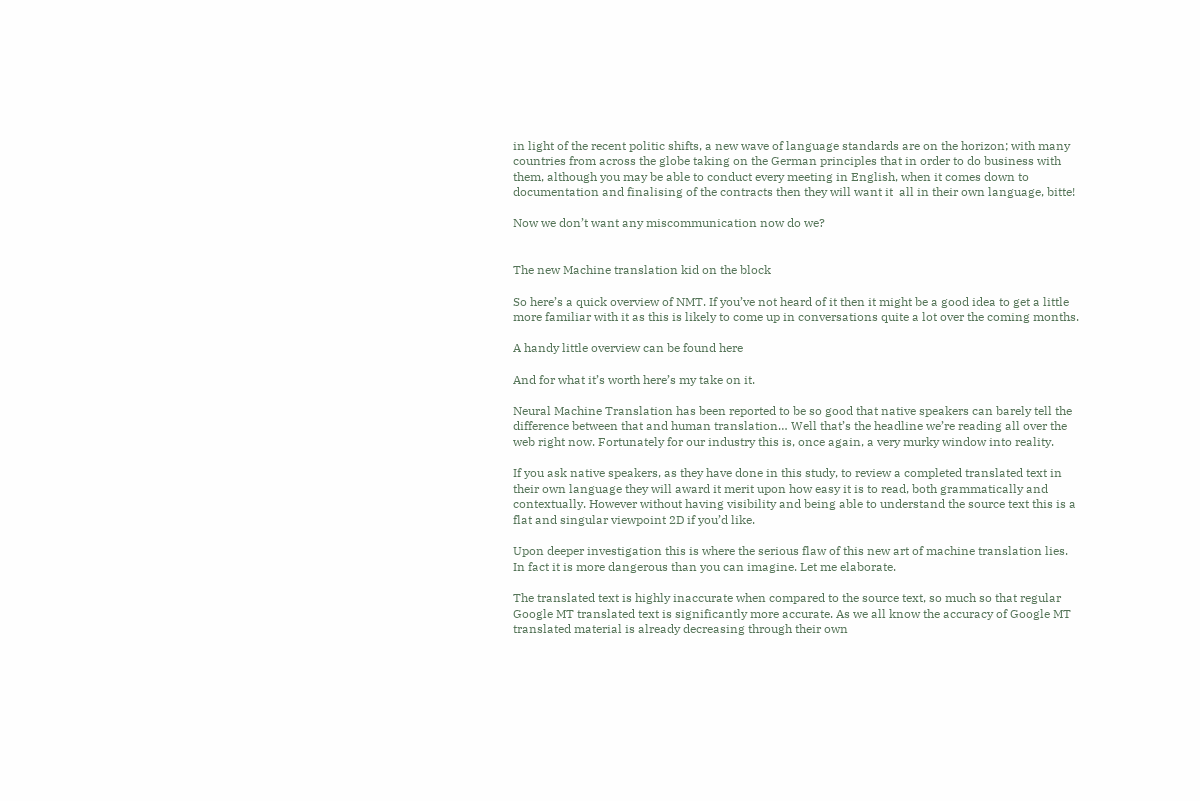in light of the recent politic shifts, a new wave of language standards are on the horizon; with many countries from across the globe taking on the German principles that in order to do business with them, although you may be able to conduct every meeting in English, when it comes down to documentation and finalising of the contracts then they will want it  all in their own language, bitte!

Now we don’t want any miscommunication now do we?


The new Machine translation kid on the block

So here’s a quick overview of NMT. If you’ve not heard of it then it might be a good idea to get a little more familiar with it as this is likely to come up in conversations quite a lot over the coming months.

A handy little overview can be found here

And for what it’s worth here’s my take on it.

Neural Machine Translation has been reported to be so good that native speakers can barely tell the difference between that and human translation… Well that’s the headline we’re reading all over the web right now. Fortunately for our industry this is, once again, a very murky window into reality.

If you ask native speakers, as they have done in this study, to review a completed translated text in their own language they will award it merit upon how easy it is to read, both grammatically and contextually. However without having visibility and being able to understand the source text this is a flat and singular viewpoint 2D if you’d like.

Upon deeper investigation this is where the serious flaw of this new art of machine translation lies. In fact it is more dangerous than you can imagine. Let me elaborate.

The translated text is highly inaccurate when compared to the source text, so much so that regular Google MT translated text is significantly more accurate. As we all know the accuracy of Google MT translated material is already decreasing through their own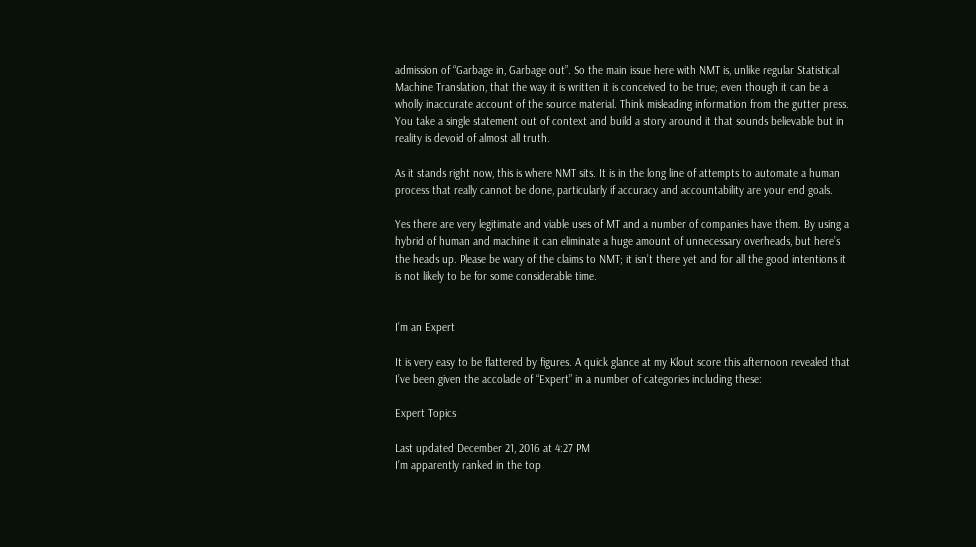admission of “Garbage in, Garbage out”. So the main issue here with NMT is, unlike regular Statistical Machine Translation, that the way it is written it is conceived to be true; even though it can be a wholly inaccurate account of the source material. Think misleading information from the gutter press. You take a single statement out of context and build a story around it that sounds believable but in reality is devoid of almost all truth.

As it stands right now, this is where NMT sits. It is in the long line of attempts to automate a human process that really cannot be done, particularly if accuracy and accountability are your end goals.

Yes there are very legitimate and viable uses of MT and a number of companies have them. By using a hybrid of human and machine it can eliminate a huge amount of unnecessary overheads, but here’s the heads up. Please be wary of the claims to NMT; it isn’t there yet and for all the good intentions it is not likely to be for some considerable time.


I’m an Expert

It is very easy to be flattered by figures. A quick glance at my Klout score this afternoon revealed that I’ve been given the accolade of “Expert” in a number of categories including these:

Expert Topics

Last updated December 21, 2016 at 4:27 PM
I’m apparently ranked in the top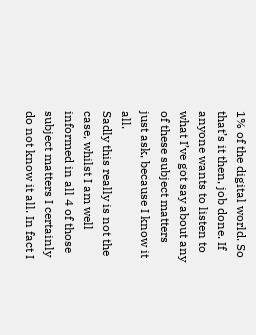1% of the digital world. So that’s it then, job done. If anyone wants to listen to what I’ve got say about any of these subject matters just ask, because I know it all.
Sadly this really is not the case, whilst I am well informed in all 4 of those subject matters I certainly do not know it all. In fact I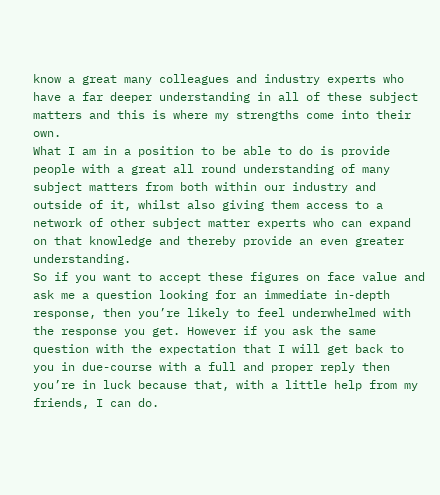know a great many colleagues and industry experts who have a far deeper understanding in all of these subject matters and this is where my strengths come into their own.
What I am in a position to be able to do is provide people with a great all round understanding of many subject matters from both within our industry and outside of it, whilst also giving them access to a network of other subject matter experts who can expand on that knowledge and thereby provide an even greater understanding.
So if you want to accept these figures on face value and ask me a question looking for an immediate in-depth response, then you’re likely to feel underwhelmed with the response you get. However if you ask the same question with the expectation that I will get back to you in due-course with a full and proper reply then you’re in luck because that, with a little help from my friends, I can do.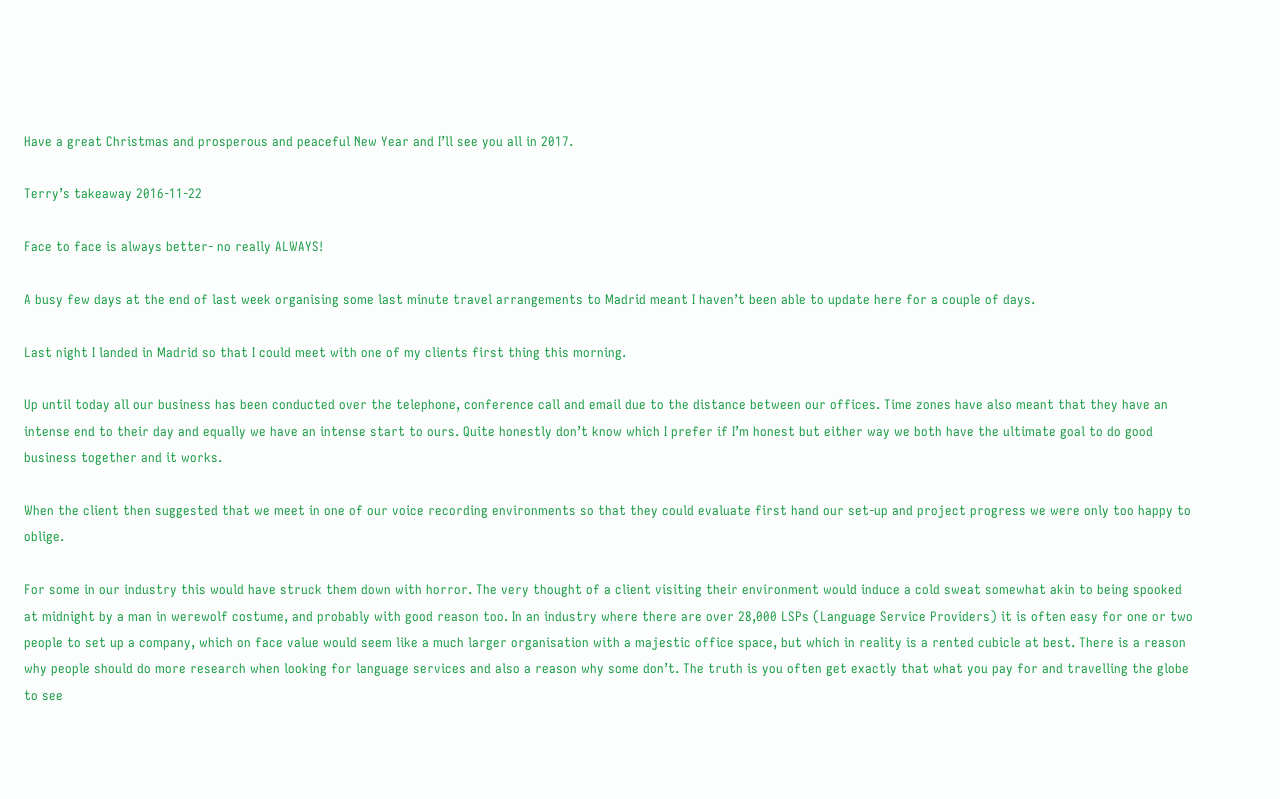Have a great Christmas and prosperous and peaceful New Year and I’ll see you all in 2017.

Terry’s takeaway 2016-11-22

Face to face is always better- no really ALWAYS!

A busy few days at the end of last week organising some last minute travel arrangements to Madrid meant I haven’t been able to update here for a couple of days.

Last night I landed in Madrid so that I could meet with one of my clients first thing this morning.

Up until today all our business has been conducted over the telephone, conference call and email due to the distance between our offices. Time zones have also meant that they have an intense end to their day and equally we have an intense start to ours. Quite honestly don’t know which I prefer if I’m honest but either way we both have the ultimate goal to do good business together and it works.

When the client then suggested that we meet in one of our voice recording environments so that they could evaluate first hand our set-up and project progress we were only too happy to oblige.

For some in our industry this would have struck them down with horror. The very thought of a client visiting their environment would induce a cold sweat somewhat akin to being spooked at midnight by a man in werewolf costume, and probably with good reason too. In an industry where there are over 28,000 LSPs (Language Service Providers) it is often easy for one or two people to set up a company, which on face value would seem like a much larger organisation with a majestic office space, but which in reality is a rented cubicle at best. There is a reason why people should do more research when looking for language services and also a reason why some don’t. The truth is you often get exactly that what you pay for and travelling the globe to see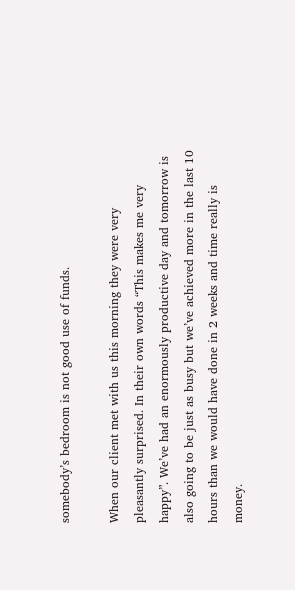somebody’s bedroom is not good use of funds.

When our client met with us this morning they were very pleasantly surprised. In their own words “This makes me very happy”. We’ve had an enormously productive day and tomorrow is also going to be just as busy but we’ve achieved more in the last 10 hours than we would have done in 2 weeks and time really is money.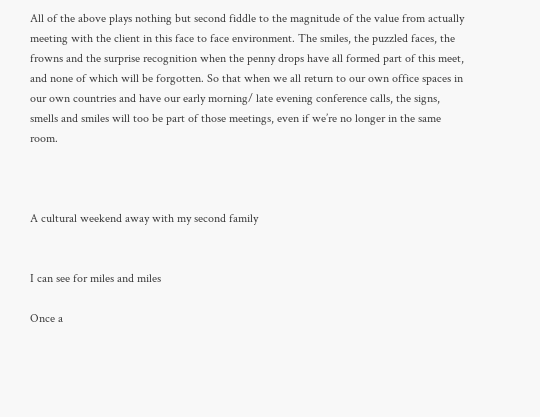All of the above plays nothing but second fiddle to the magnitude of the value from actually meeting with the client in this face to face environment. The smiles, the puzzled faces, the frowns and the surprise recognition when the penny drops have all formed part of this meet, and none of which will be forgotten. So that when we all return to our own office spaces in our own countries and have our early morning/ late evening conference calls, the signs, smells and smiles will too be part of those meetings, even if we’re no longer in the same room.



A cultural weekend away with my second family


I can see for miles and miles

Once a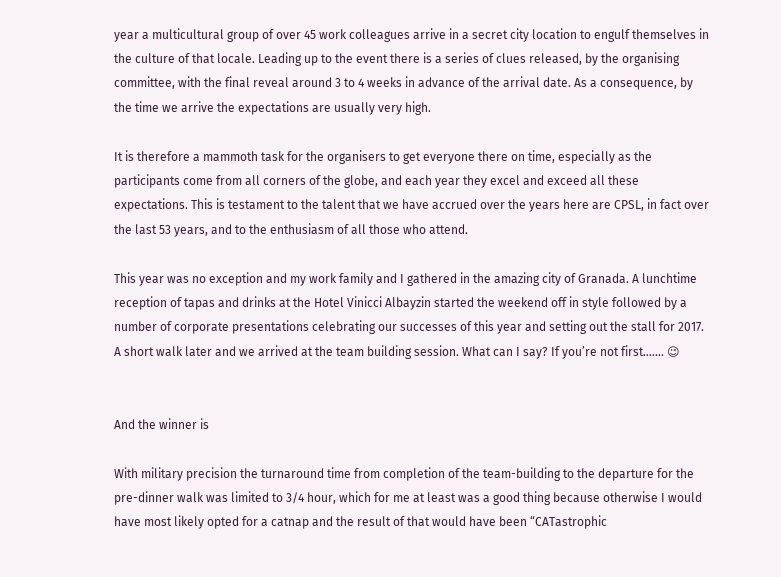year a multicultural group of over 45 work colleagues arrive in a secret city location to engulf themselves in the culture of that locale. Leading up to the event there is a series of clues released, by the organising committee, with the final reveal around 3 to 4 weeks in advance of the arrival date. As a consequence, by the time we arrive the expectations are usually very high.

It is therefore a mammoth task for the organisers to get everyone there on time, especially as the participants come from all corners of the globe, and each year they excel and exceed all these expectations. This is testament to the talent that we have accrued over the years here are CPSL, in fact over the last 53 years, and to the enthusiasm of all those who attend.

This year was no exception and my work family and I gathered in the amazing city of Granada. A lunchtime reception of tapas and drinks at the Hotel Vinicci Albayzin started the weekend off in style followed by a number of corporate presentations celebrating our successes of this year and setting out the stall for 2017. A short walk later and we arrived at the team building session. What can I say? If you’re not first……. 😉


And the winner is

With military precision the turnaround time from completion of the team-building to the departure for the pre-dinner walk was limited to 3/4 hour, which for me at least was a good thing because otherwise I would have most likely opted for a catnap and the result of that would have been “CATastrophic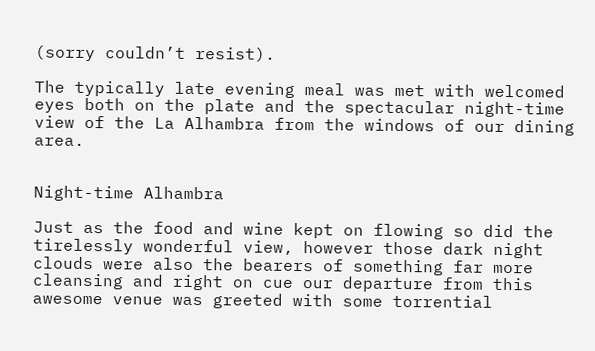(sorry couldn’t resist).

The typically late evening meal was met with welcomed eyes both on the plate and the spectacular night-time view of the La Alhambra from the windows of our dining area.


Night-time Alhambra

Just as the food and wine kept on flowing so did the tirelessly wonderful view, however those dark night clouds were also the bearers of something far more cleansing and right on cue our departure from this awesome venue was greeted with some torrential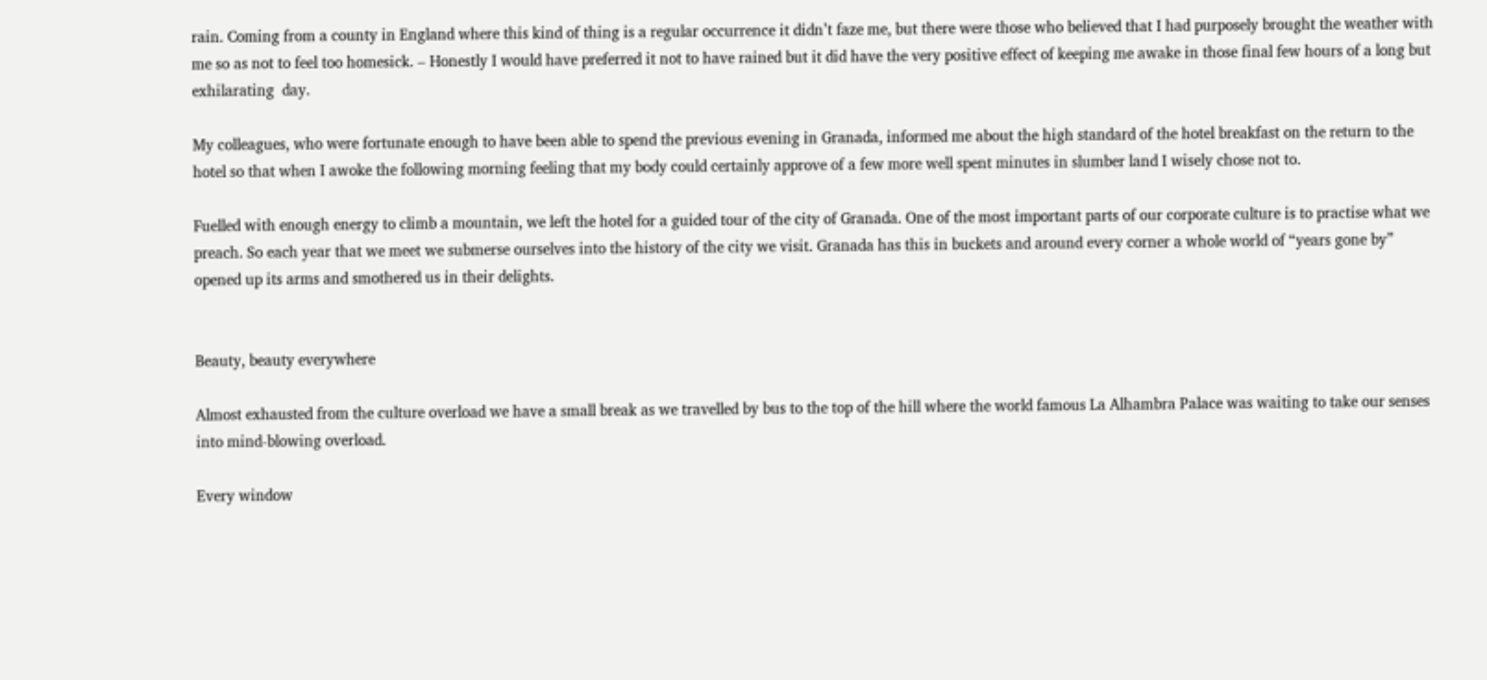rain. Coming from a county in England where this kind of thing is a regular occurrence it didn’t faze me, but there were those who believed that I had purposely brought the weather with me so as not to feel too homesick. – Honestly I would have preferred it not to have rained but it did have the very positive effect of keeping me awake in those final few hours of a long but exhilarating  day.

My colleagues, who were fortunate enough to have been able to spend the previous evening in Granada, informed me about the high standard of the hotel breakfast on the return to the hotel so that when I awoke the following morning feeling that my body could certainly approve of a few more well spent minutes in slumber land I wisely chose not to.

Fuelled with enough energy to climb a mountain, we left the hotel for a guided tour of the city of Granada. One of the most important parts of our corporate culture is to practise what we preach. So each year that we meet we submerse ourselves into the history of the city we visit. Granada has this in buckets and around every corner a whole world of “years gone by” opened up its arms and smothered us in their delights.


Beauty, beauty everywhere

Almost exhausted from the culture overload we have a small break as we travelled by bus to the top of the hill where the world famous La Alhambra Palace was waiting to take our senses into mind-blowing overload.

Every window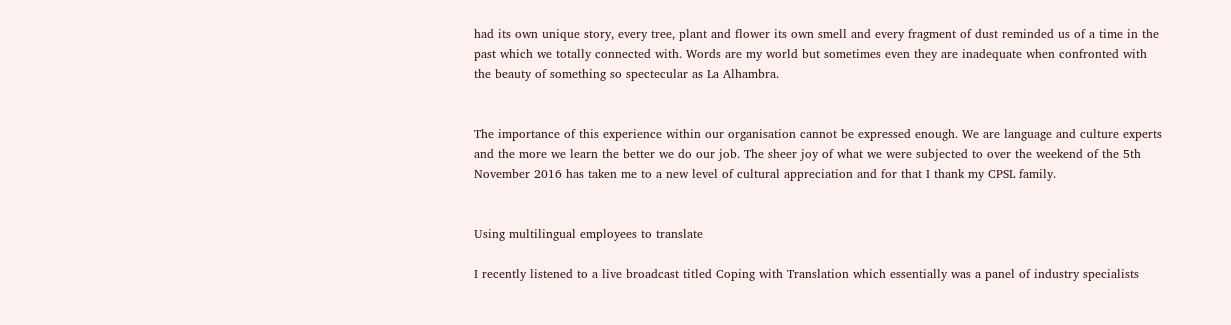had its own unique story, every tree, plant and flower its own smell and every fragment of dust reminded us of a time in the past which we totally connected with. Words are my world but sometimes even they are inadequate when confronted with the beauty of something so spectecular as La Alhambra.


The importance of this experience within our organisation cannot be expressed enough. We are language and culture experts and the more we learn the better we do our job. The sheer joy of what we were subjected to over the weekend of the 5th November 2016 has taken me to a new level of cultural appreciation and for that I thank my CPSL family.


Using multilingual employees to translate

I recently listened to a live broadcast titled Coping with Translation which essentially was a panel of industry specialists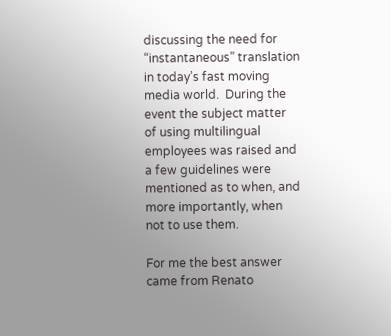discussing the need for “instantaneous” translation in today’s fast moving media world.  During the event the subject matter of using multilingual employees was raised and a few guidelines were mentioned as to when, and more importantly, when not to use them.

For me the best answer came from Renato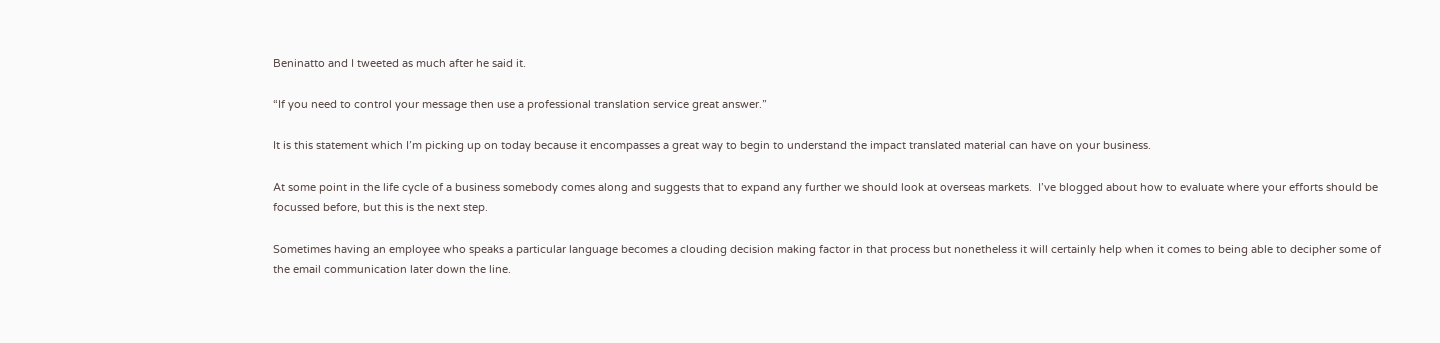Beninatto and I tweeted as much after he said it.

“If you need to control your message then use a professional translation service great answer.”

It is this statement which I’m picking up on today because it encompasses a great way to begin to understand the impact translated material can have on your business.

At some point in the life cycle of a business somebody comes along and suggests that to expand any further we should look at overseas markets.  I’ve blogged about how to evaluate where your efforts should be focussed before, but this is the next step.

Sometimes having an employee who speaks a particular language becomes a clouding decision making factor in that process but nonetheless it will certainly help when it comes to being able to decipher some of the email communication later down the line.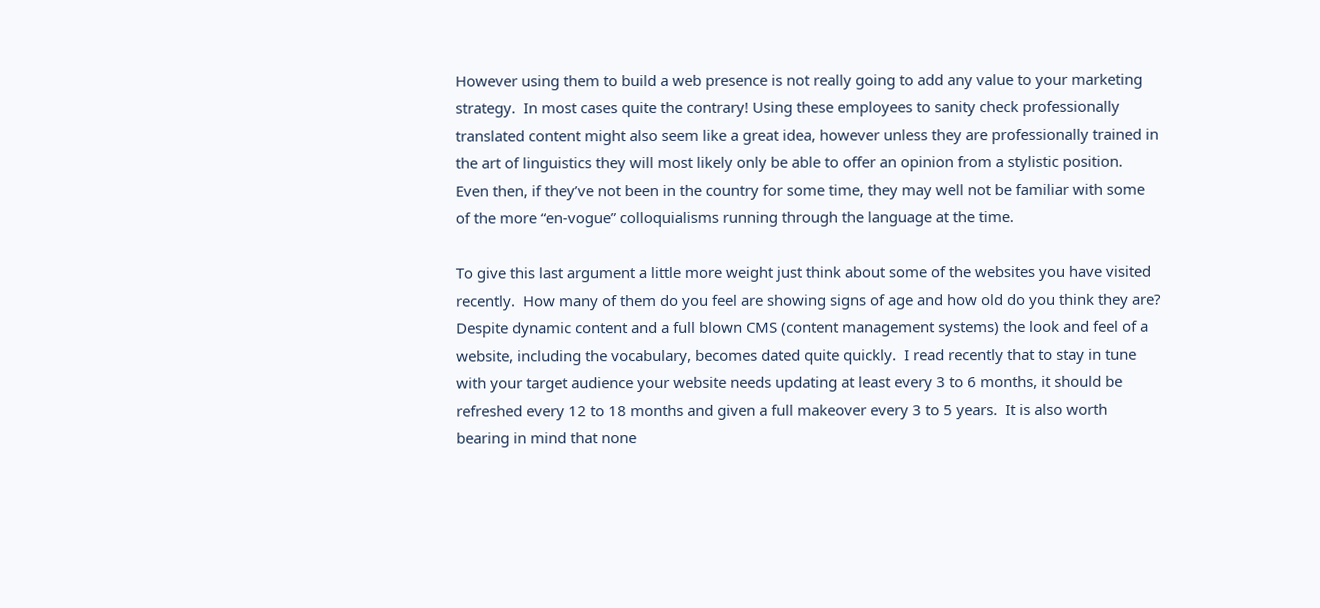However using them to build a web presence is not really going to add any value to your marketing strategy.  In most cases quite the contrary! Using these employees to sanity check professionally translated content might also seem like a great idea, however unless they are professionally trained in the art of linguistics they will most likely only be able to offer an opinion from a stylistic position.  Even then, if they’ve not been in the country for some time, they may well not be familiar with some of the more “en-vogue” colloquialisms running through the language at the time.

To give this last argument a little more weight just think about some of the websites you have visited recently.  How many of them do you feel are showing signs of age and how old do you think they are?  Despite dynamic content and a full blown CMS (content management systems) the look and feel of a website, including the vocabulary, becomes dated quite quickly.  I read recently that to stay in tune with your target audience your website needs updating at least every 3 to 6 months, it should be refreshed every 12 to 18 months and given a full makeover every 3 to 5 years.  It is also worth bearing in mind that none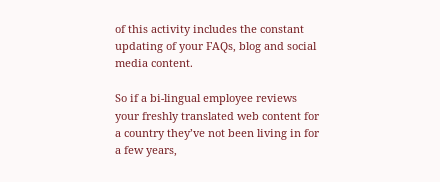of this activity includes the constant updating of your FAQs, blog and social media content.

So if a bi-lingual employee reviews your freshly translated web content for a country they’ve not been living in for a few years,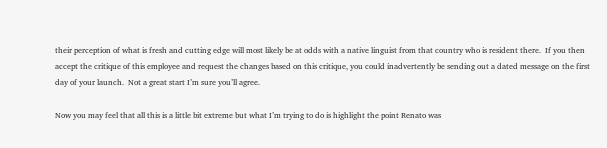their perception of what is fresh and cutting edge will most likely be at odds with a native linguist from that country who is resident there.  If you then accept the critique of this employee and request the changes based on this critique, you could inadvertently be sending out a dated message on the first day of your launch.  Not a great start I’m sure you’ll agree.

Now you may feel that all this is a little bit extreme but what I’m trying to do is highlight the point Renato was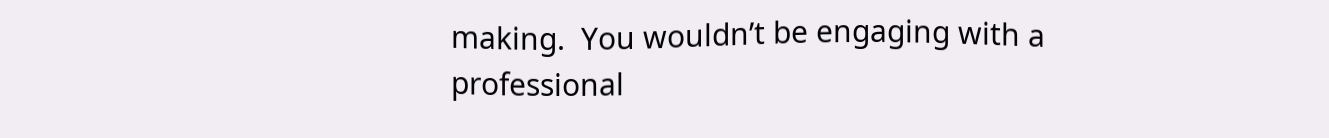making.  You wouldn’t be engaging with a professional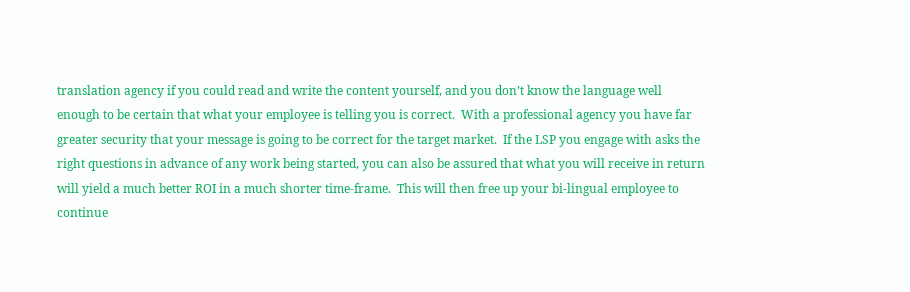translation agency if you could read and write the content yourself, and you don’t know the language well enough to be certain that what your employee is telling you is correct.  With a professional agency you have far greater security that your message is going to be correct for the target market.  If the LSP you engage with asks the right questions in advance of any work being started, you can also be assured that what you will receive in return will yield a much better ROI in a much shorter time-frame.  This will then free up your bi-lingual employee to continue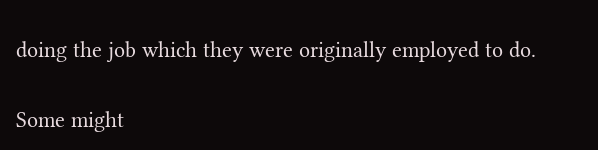doing the job which they were originally employed to do.

Some might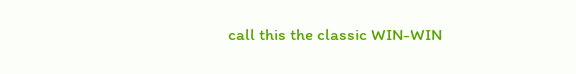call this the classic WIN-WIN